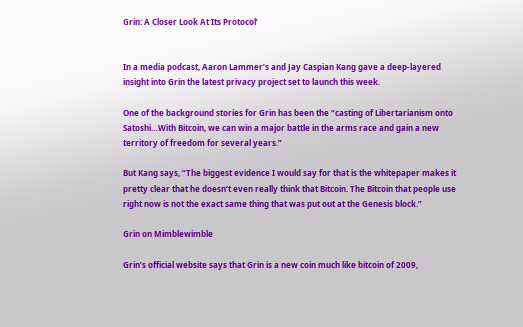Grin: A Closer Look At Its Protocol’


In a media podcast, Aaron Lammer’s and Jay Caspian Kang gave a deep-layered insight into Grin the latest privacy project set to launch this week.

One of the background stories for Grin has been the “casting of Libertarianism onto Satoshi…With Bitcoin, we can win a major battle in the arms race and gain a new territory of freedom for several years.”

But Kang says, “The biggest evidence I would say for that is the whitepaper makes it pretty clear that he doesn’t even really think that Bitcoin. The Bitcoin that people use right now is not the exact same thing that was put out at the Genesis block.”

Grin on Mimblewimble

Grin’s official website says that Grin is a new coin much like bitcoin of 2009,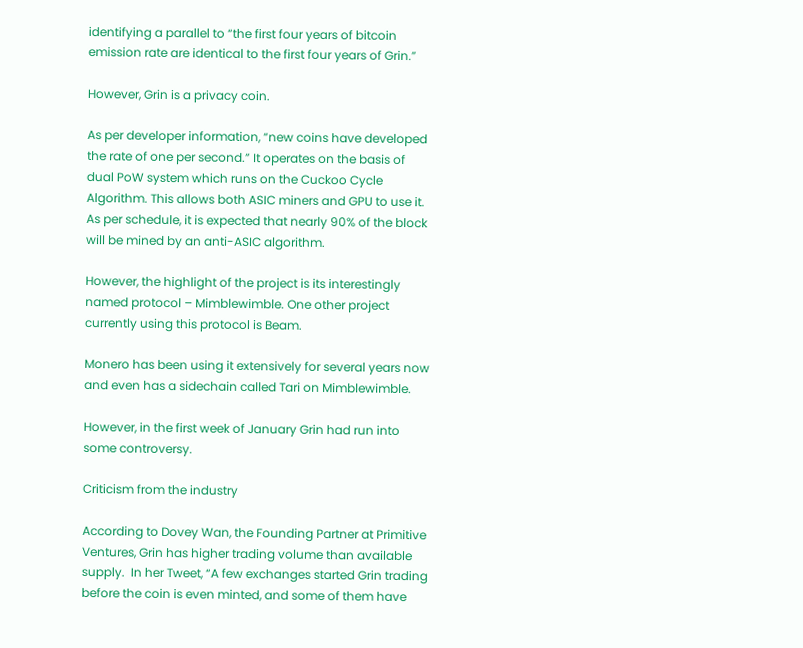identifying a parallel to “the first four years of bitcoin emission rate are identical to the first four years of Grin.”

However, Grin is a privacy coin.

As per developer information, “new coins have developed the rate of one per second.” It operates on the basis of dual PoW system which runs on the Cuckoo Cycle Algorithm. This allows both ASIC miners and GPU to use it. As per schedule, it is expected that nearly 90% of the block will be mined by an anti-ASIC algorithm.

However, the highlight of the project is its interestingly named protocol – Mimblewimble. One other project currently using this protocol is Beam.

Monero has been using it extensively for several years now and even has a sidechain called Tari on Mimblewimble.

However, in the first week of January Grin had run into some controversy.

Criticism from the industry

According to Dovey Wan, the Founding Partner at Primitive Ventures, Grin has higher trading volume than available supply.  In her Tweet, “A few exchanges started Grin trading before the coin is even minted, and some of them have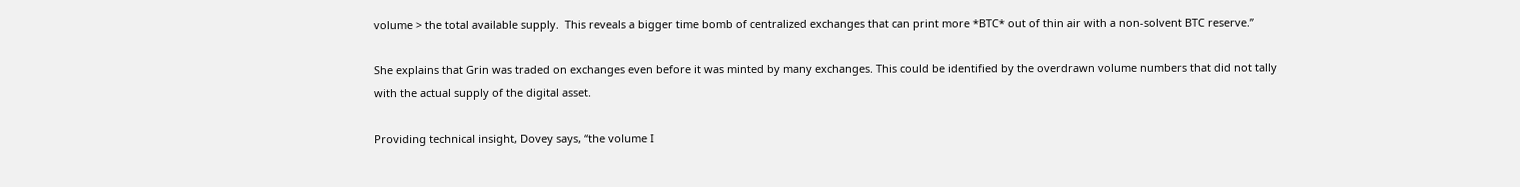volume > the total available supply.  This reveals a bigger time bomb of centralized exchanges that can print more *BTC* out of thin air with a non-solvent BTC reserve.”

She explains that Grin was traded on exchanges even before it was minted by many exchanges. This could be identified by the overdrawn volume numbers that did not tally with the actual supply of the digital asset.

Providing technical insight, Dovey says, “the volume I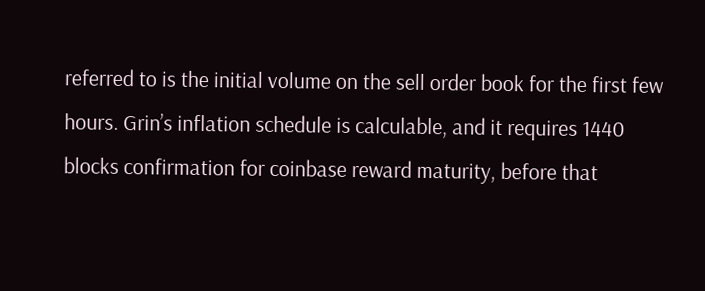referred to is the initial volume on the sell order book for the first few hours. Grin’s inflation schedule is calculable, and it requires 1440 blocks confirmation for coinbase reward maturity, before that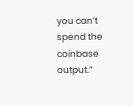you can’t spend the coinbase output.”